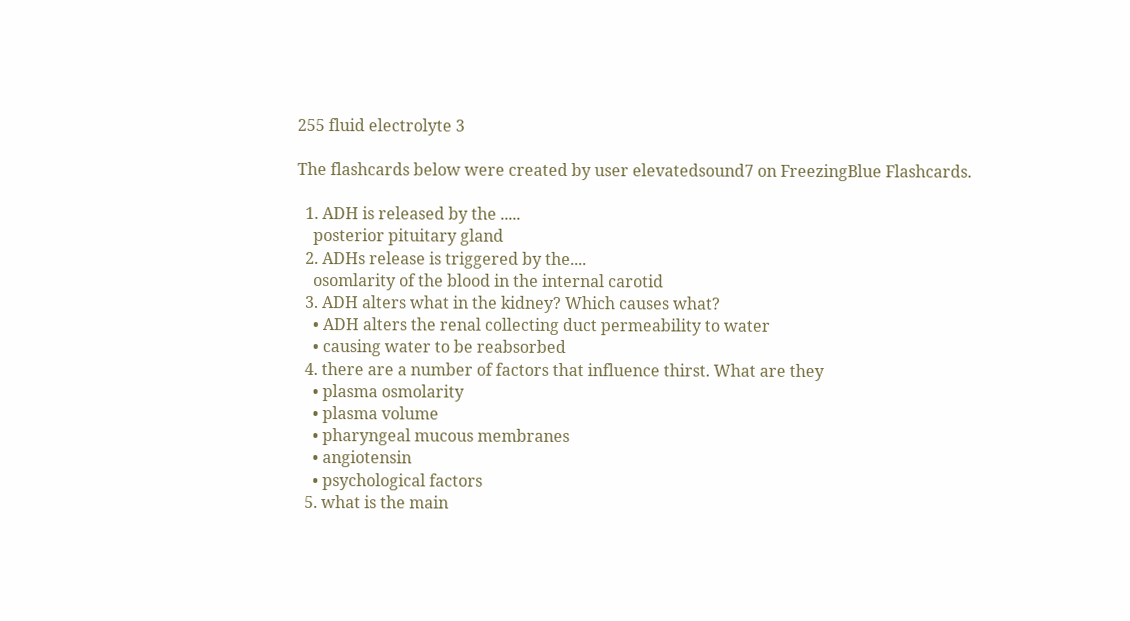255 fluid electrolyte 3

The flashcards below were created by user elevatedsound7 on FreezingBlue Flashcards.

  1. ADH is released by the .....
    posterior pituitary gland
  2. ADHs release is triggered by the....
    osomlarity of the blood in the internal carotid
  3. ADH alters what in the kidney? Which causes what?
    • ADH alters the renal collecting duct permeability to water
    • causing water to be reabsorbed
  4. there are a number of factors that influence thirst. What are they
    • plasma osmolarity
    • plasma volume
    • pharyngeal mucous membranes
    • angiotensin
    • psychological factors
  5. what is the main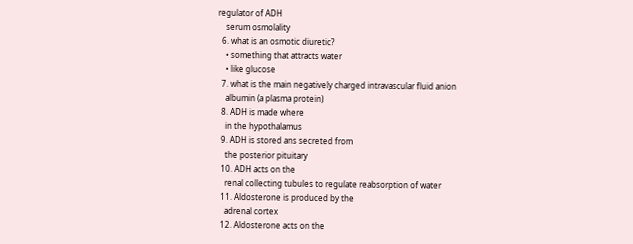regulator of ADH
    serum osmolality
  6. what is an osmotic diuretic?
    • something that attracts water
    • like glucose
  7. what is the main negatively charged intravascular fluid anion
    albumin (a plasma protein)
  8. ADH is made where
    in the hypothalamus
  9. ADH is stored ans secreted from
    the posterior pituitary
  10. ADH acts on the
    renal collecting tubules to regulate reabsorption of water
  11. Aldosterone is produced by the
    adrenal cortex
  12. Aldosterone acts on the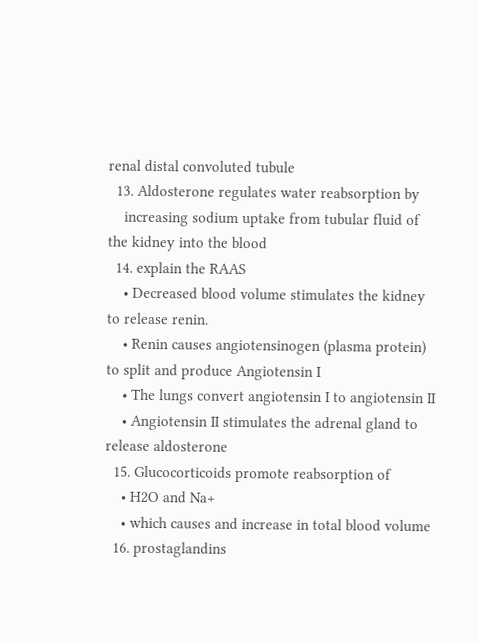renal distal convoluted tubule
  13. Aldosterone regulates water reabsorption by
    increasing sodium uptake from tubular fluid of the kidney into the blood
  14. explain the RAAS
    • Decreased blood volume stimulates the kidney to release renin.
    • Renin causes angiotensinogen (plasma protein) to split and produce Angiotensin I
    • The lungs convert angiotensin I to angiotensin II
    • Angiotensin II stimulates the adrenal gland to release aldosterone
  15. Glucocorticoids promote reabsorption of
    • H2O and Na+
    • which causes and increase in total blood volume
  16. prostaglandins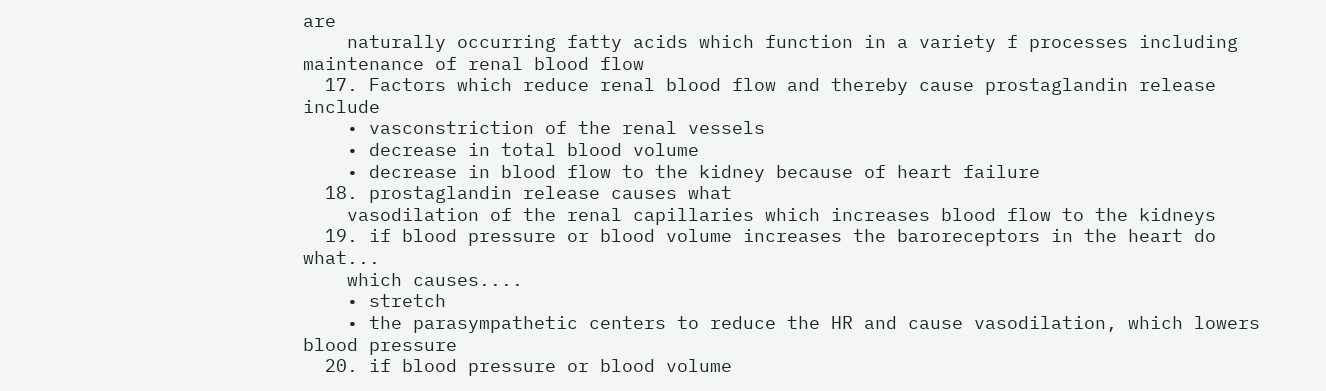are
    naturally occurring fatty acids which function in a variety f processes including maintenance of renal blood flow
  17. Factors which reduce renal blood flow and thereby cause prostaglandin release include
    • vasconstriction of the renal vessels
    • decrease in total blood volume
    • decrease in blood flow to the kidney because of heart failure
  18. prostaglandin release causes what
    vasodilation of the renal capillaries which increases blood flow to the kidneys
  19. if blood pressure or blood volume increases the baroreceptors in the heart do what...
    which causes....
    • stretch
    • the parasympathetic centers to reduce the HR and cause vasodilation, which lowers blood pressure
  20. if blood pressure or blood volume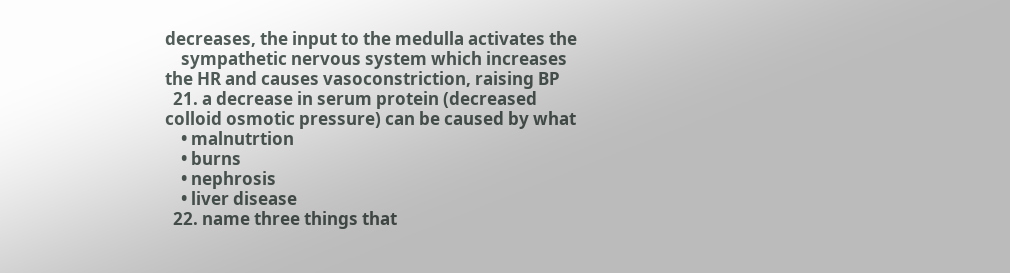decreases, the input to the medulla activates the
    sympathetic nervous system which increases the HR and causes vasoconstriction, raising BP
  21. a decrease in serum protein (decreased colloid osmotic pressure) can be caused by what
    • malnutrtion
    • burns
    • nephrosis
    • liver disease
  22. name three things that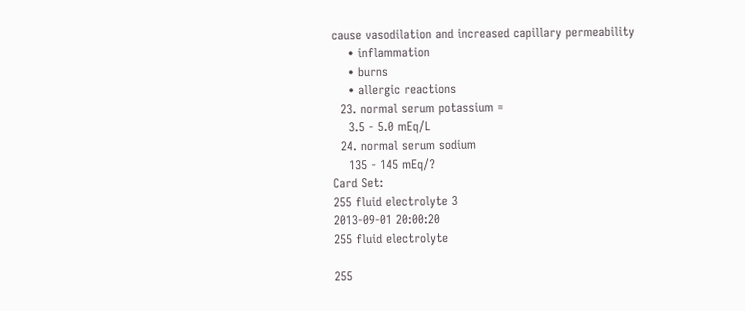cause vasodilation and increased capillary permeability
    • inflammation
    • burns
    • allergic reactions
  23. normal serum potassium =
    3.5 - 5.0 mEq/L
  24. normal serum sodium
    135 - 145 mEq/?
Card Set:
255 fluid electrolyte 3
2013-09-01 20:00:20
255 fluid electrolyte

255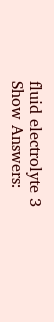fluid electrolyte 3
Show Answers: